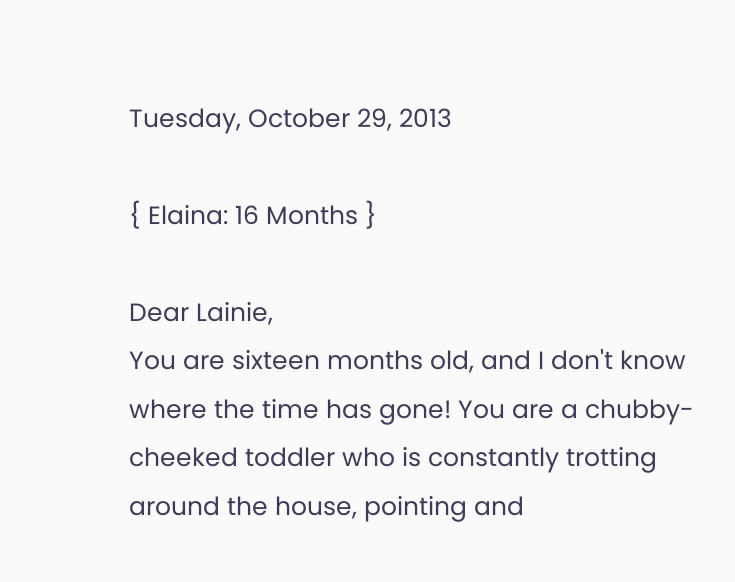Tuesday, October 29, 2013

{ Elaina: 16 Months }

Dear Lainie,
You are sixteen months old, and I don't know where the time has gone! You are a chubby-cheeked toddler who is constantly trotting around the house, pointing and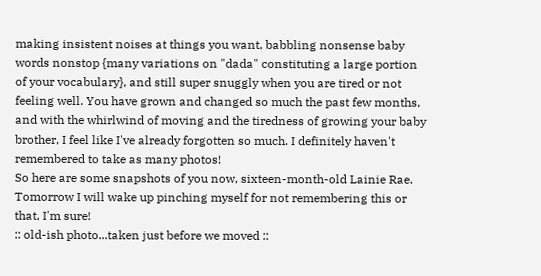making insistent noises at things you want, babbling nonsense baby words nonstop {many variations on "dada" constituting a large portion of your vocabulary}, and still super snuggly when you are tired or not feeling well. You have grown and changed so much the past few months, and with the whirlwind of moving and the tiredness of growing your baby brother, I feel like I've already forgotten so much. I definitely haven't remembered to take as many photos!
So here are some snapshots of you now, sixteen-month-old Lainie Rae. Tomorrow I will wake up pinching myself for not remembering this or that, I'm sure!
:: old-ish photo...taken just before we moved ::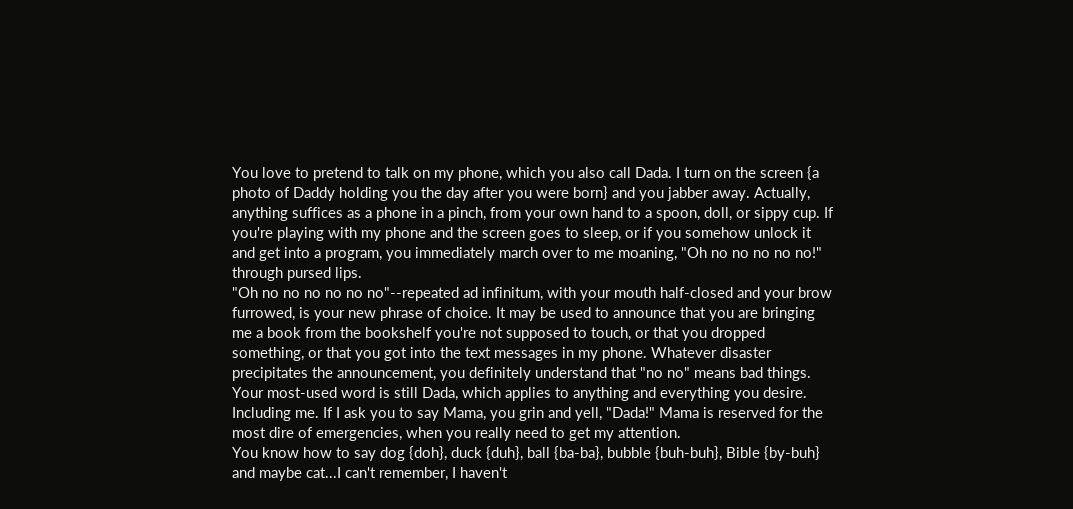You love to pretend to talk on my phone, which you also call Dada. I turn on the screen {a photo of Daddy holding you the day after you were born} and you jabber away. Actually, anything suffices as a phone in a pinch, from your own hand to a spoon, doll, or sippy cup. If you're playing with my phone and the screen goes to sleep, or if you somehow unlock it and get into a program, you immediately march over to me moaning, "Oh no no no no no!" through pursed lips.
"Oh no no no no no no"--repeated ad infinitum, with your mouth half-closed and your brow furrowed, is your new phrase of choice. It may be used to announce that you are bringing me a book from the bookshelf you're not supposed to touch, or that you dropped something, or that you got into the text messages in my phone. Whatever disaster precipitates the announcement, you definitely understand that "no no" means bad things.
Your most-used word is still Dada, which applies to anything and everything you desire. Including me. If I ask you to say Mama, you grin and yell, "Dada!" Mama is reserved for the most dire of emergencies, when you really need to get my attention.
You know how to say dog {doh}, duck {duh}, ball {ba-ba}, bubble {buh-buh}, Bible {by-buh} and maybe cat...I can't remember, I haven't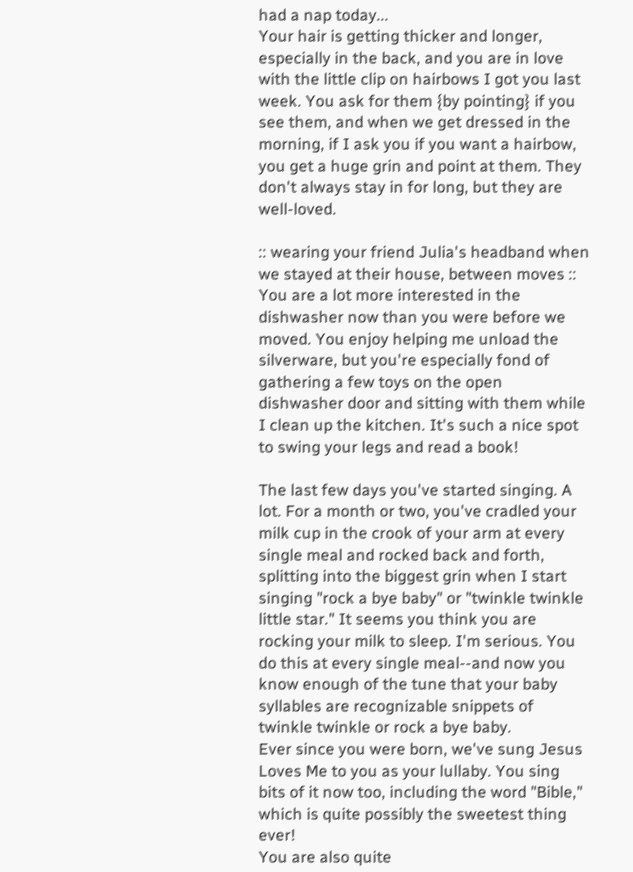had a nap today...
Your hair is getting thicker and longer, especially in the back, and you are in love with the little clip on hairbows I got you last week. You ask for them {by pointing} if you see them, and when we get dressed in the morning, if I ask you if you want a hairbow, you get a huge grin and point at them. They don't always stay in for long, but they are well-loved.

:: wearing your friend Julia's headband when we stayed at their house, between moves ::
You are a lot more interested in the dishwasher now than you were before we moved. You enjoy helping me unload the silverware, but you're especially fond of gathering a few toys on the open dishwasher door and sitting with them while I clean up the kitchen. It's such a nice spot to swing your legs and read a book!

The last few days you've started singing. A lot. For a month or two, you've cradled your milk cup in the crook of your arm at every single meal and rocked back and forth, splitting into the biggest grin when I start singing "rock a bye baby" or "twinkle twinkle little star." It seems you think you are rocking your milk to sleep. I'm serious. You do this at every single meal--and now you know enough of the tune that your baby syllables are recognizable snippets of twinkle twinkle or rock a bye baby.
Ever since you were born, we've sung Jesus Loves Me to you as your lullaby. You sing bits of it now too, including the word "Bible," which is quite possibly the sweetest thing ever!
You are also quite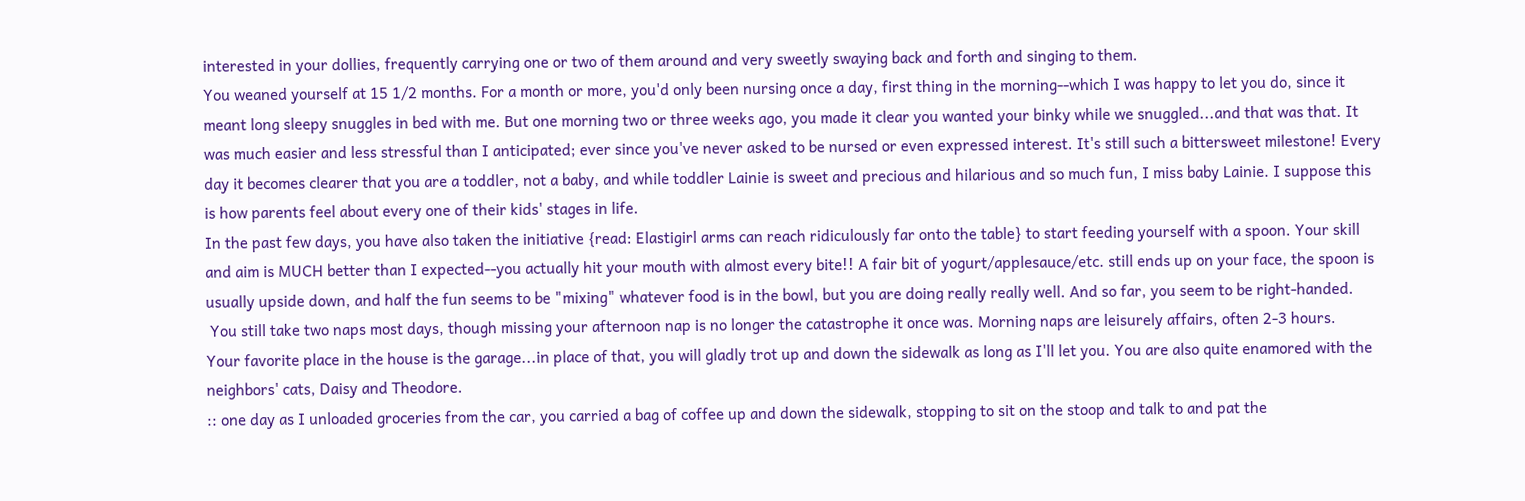interested in your dollies, frequently carrying one or two of them around and very sweetly swaying back and forth and singing to them.
You weaned yourself at 15 1/2 months. For a month or more, you'd only been nursing once a day, first thing in the morning--which I was happy to let you do, since it meant long sleepy snuggles in bed with me. But one morning two or three weeks ago, you made it clear you wanted your binky while we snuggled...and that was that. It was much easier and less stressful than I anticipated; ever since you've never asked to be nursed or even expressed interest. It's still such a bittersweet milestone! Every day it becomes clearer that you are a toddler, not a baby, and while toddler Lainie is sweet and precious and hilarious and so much fun, I miss baby Lainie. I suppose this is how parents feel about every one of their kids' stages in life.
In the past few days, you have also taken the initiative {read: Elastigirl arms can reach ridiculously far onto the table} to start feeding yourself with a spoon. Your skill and aim is MUCH better than I expected--you actually hit your mouth with almost every bite!! A fair bit of yogurt/applesauce/etc. still ends up on your face, the spoon is usually upside down, and half the fun seems to be "mixing" whatever food is in the bowl, but you are doing really really well. And so far, you seem to be right-handed.
 You still take two naps most days, though missing your afternoon nap is no longer the catastrophe it once was. Morning naps are leisurely affairs, often 2-3 hours.
Your favorite place in the house is the garage...in place of that, you will gladly trot up and down the sidewalk as long as I'll let you. You are also quite enamored with the neighbors' cats, Daisy and Theodore.
:: one day as I unloaded groceries from the car, you carried a bag of coffee up and down the sidewalk, stopping to sit on the stoop and talk to and pat the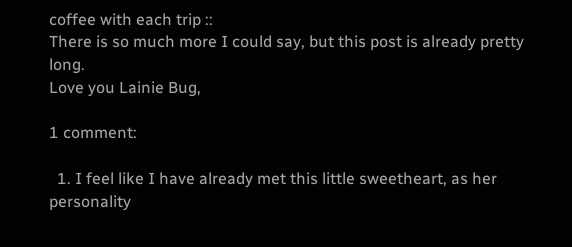coffee with each trip ::
There is so much more I could say, but this post is already pretty long.
Love you Lainie Bug,

1 comment:

  1. I feel like I have already met this little sweetheart, as her personality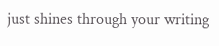just shines through your writing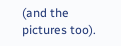(and the pictures too).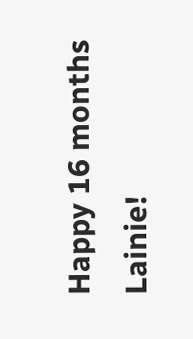Happy 16 months Lainie!